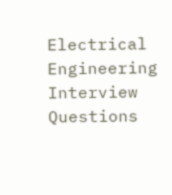Electrical Engineering Interview Questions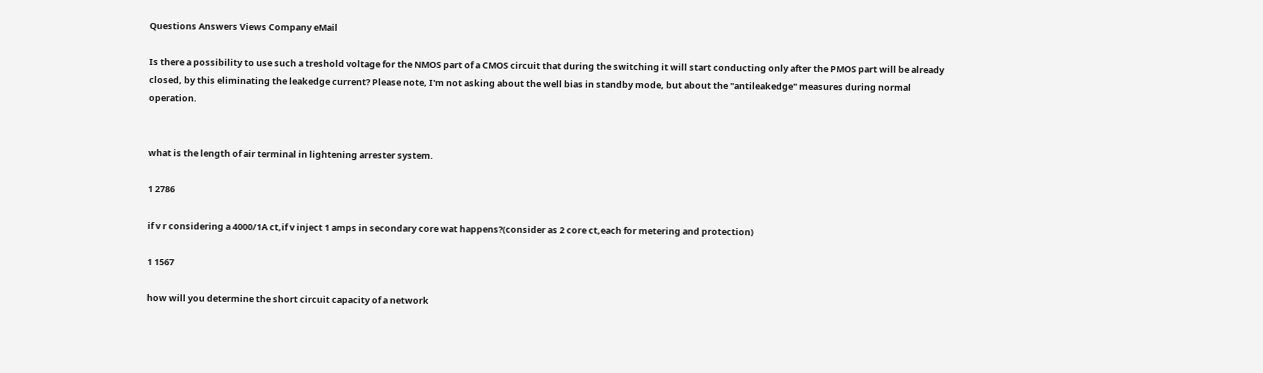Questions Answers Views Company eMail

Is there a possibility to use such a treshold voltage for the NMOS part of a CMOS circuit that during the switching it will start conducting only after the PMOS part will be already closed, by this eliminating the leakedge current? Please note, I'm not asking about the well bias in standby mode, but about the "antileakedge" measures during normal operation.


what is the length of air terminal in lightening arrester system.

1 2786

if v r considering a 4000/1A ct,if v inject 1 amps in secondary core wat happens?(consider as 2 core ct,each for metering and protection)

1 1567

how will you determine the short circuit capacity of a network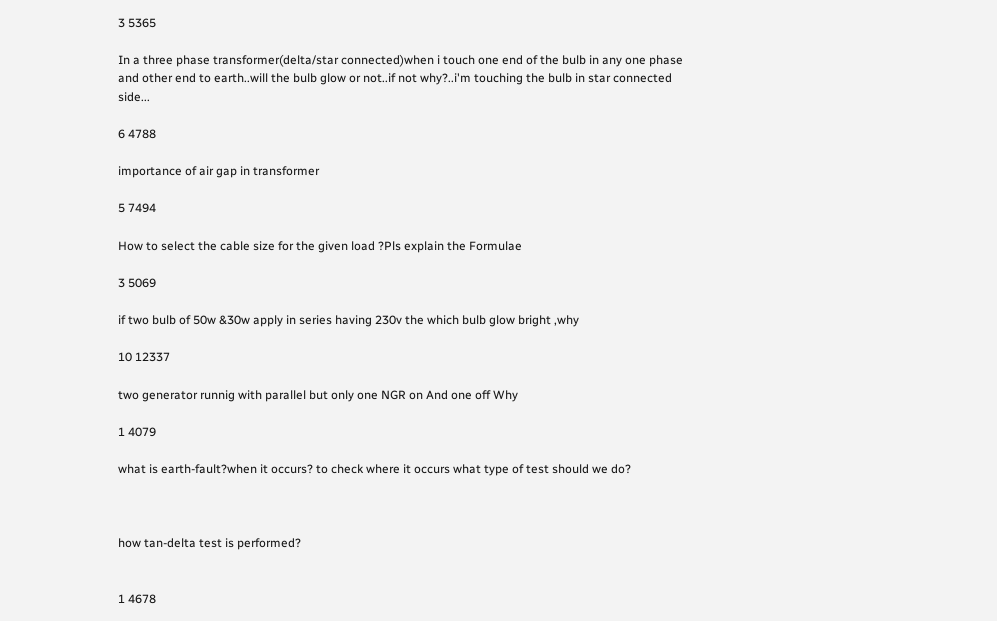3 5365

In a three phase transformer(delta/star connected)when i touch one end of the bulb in any one phase and other end to earth..will the bulb glow or not..if not why?..i'm touching the bulb in star connected side...

6 4788

importance of air gap in transformer

5 7494

How to select the cable size for the given load ?Pls explain the Formulae

3 5069

if two bulb of 50w &30w apply in series having 230v the which bulb glow bright ,why

10 12337

two generator runnig with parallel but only one NGR on And one off Why

1 4079

what is earth-fault?when it occurs? to check where it occurs what type of test should we do?



how tan-delta test is performed?


1 4678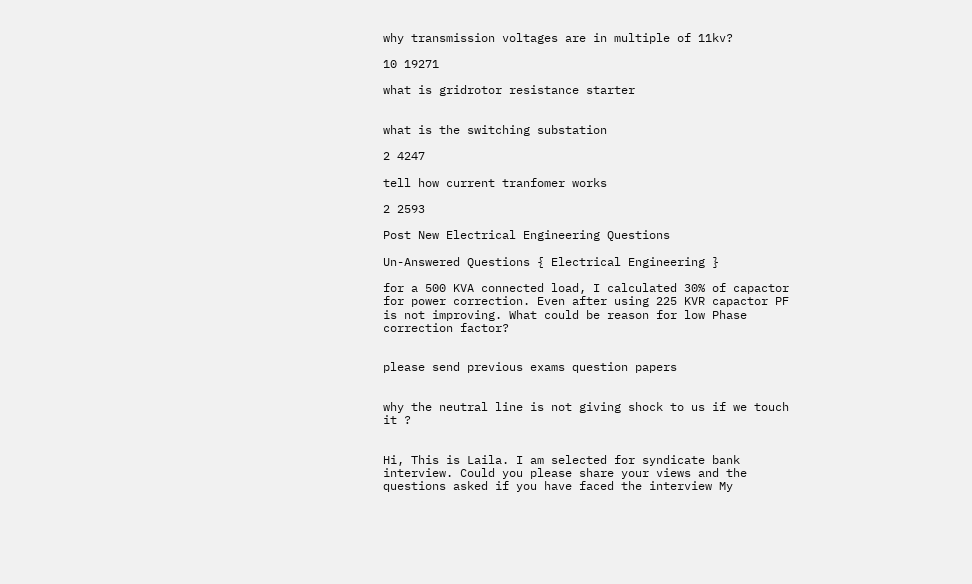why transmission voltages are in multiple of 11kv?

10 19271

what is gridrotor resistance starter


what is the switching substation

2 4247

tell how current tranfomer works

2 2593

Post New Electrical Engineering Questions

Un-Answered Questions { Electrical Engineering }

for a 500 KVA connected load, I calculated 30% of capactor for power correction. Even after using 225 KVR capactor PF is not improving. What could be reason for low Phase correction factor?


please send previous exams question papers


why the neutral line is not giving shock to us if we touch it ?


Hi, This is Laila. I am selected for syndicate bank interview. Could you please share your views and the questions asked if you have faced the interview My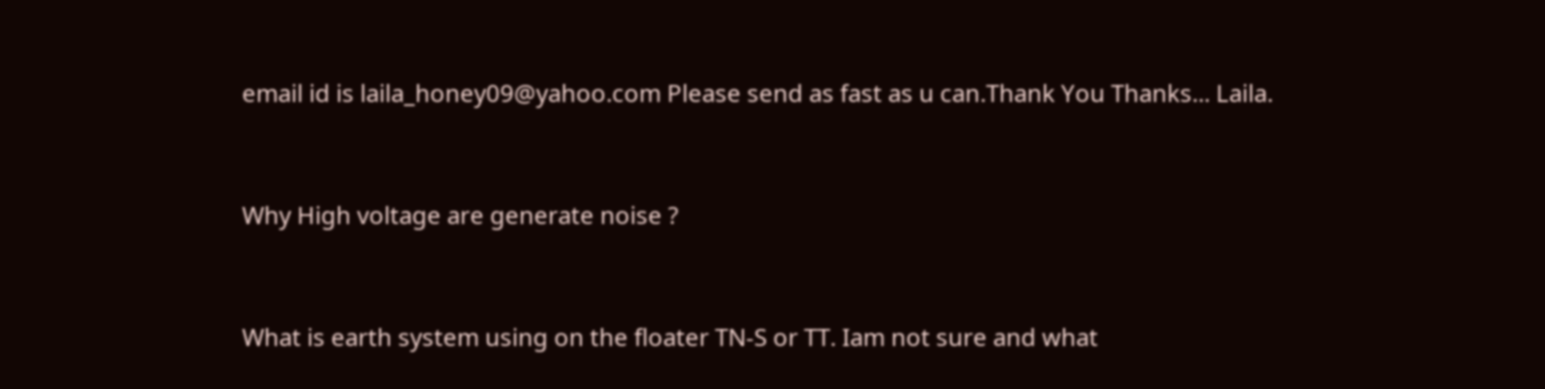email id is laila_honey09@yahoo.com Please send as fast as u can.Thank You Thanks... Laila.


Why High voltage are generate noise ?


What is earth system using on the floater TN-S or TT. Iam not sure and what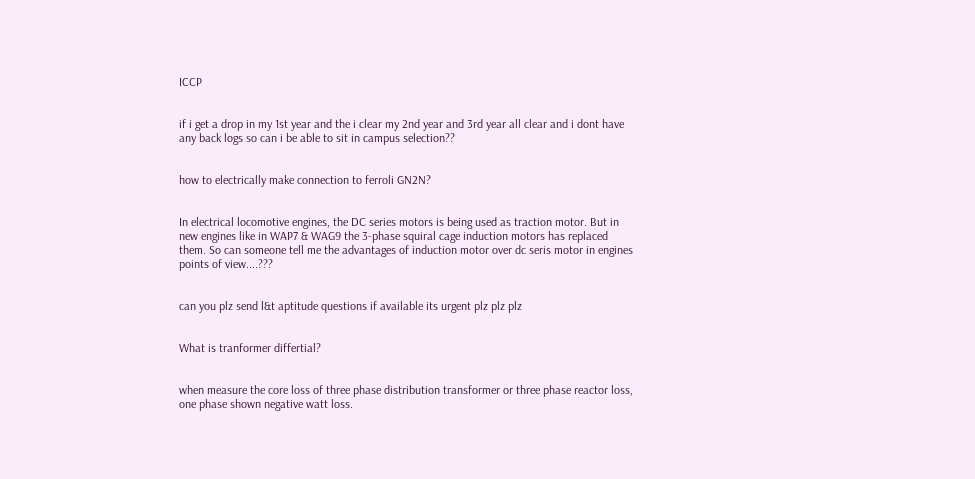ICCP


if i get a drop in my 1st year and the i clear my 2nd year and 3rd year all clear and i dont have any back logs so can i be able to sit in campus selection??


how to electrically make connection to ferroli GN2N?


In electrical locomotive engines, the DC series motors is being used as traction motor. But in new engines like in WAP7 & WAG9 the 3-phase squiral cage induction motors has replaced them. So can someone tell me the advantages of induction motor over dc seris motor in engines points of view....???


can you plz send l&t aptitude questions if available its urgent plz plz plz


What is tranformer differtial?


when measure the core loss of three phase distribution transformer or three phase reactor loss, one phase shown negative watt loss.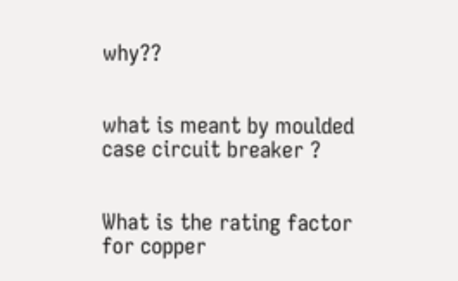why??


what is meant by moulded case circuit breaker ?


What is the rating factor for copper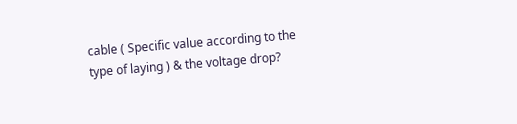cable ( Specific value according to the type of laying ) & the voltage drop?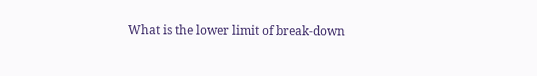What is the lower limit of break-down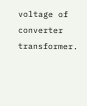voltage of converter transformer.